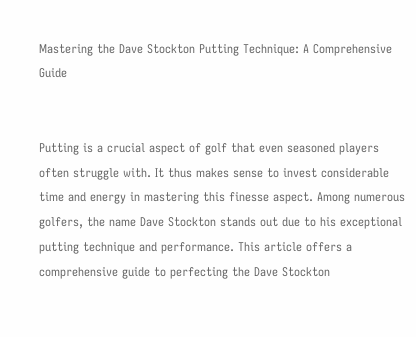Mastering the Dave Stockton Putting Technique: A Comprehensive Guide


Putting is a crucial aspect of golf that even seasoned players often struggle with. It thus makes sense to invest considerable time and energy in mastering this finesse aspect. Among numerous golfers, the name Dave Stockton stands out due to his exceptional putting technique and performance. This article offers a comprehensive guide to perfecting the Dave Stockton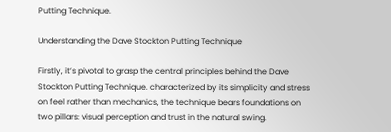Putting Technique.

Understanding the Dave Stockton Putting Technique

Firstly, it’s pivotal to grasp the central principles behind the Dave Stockton Putting Technique. characterized by its simplicity and stress on feel rather than mechanics, the technique bears foundations on two pillars: visual perception and trust in the natural swing.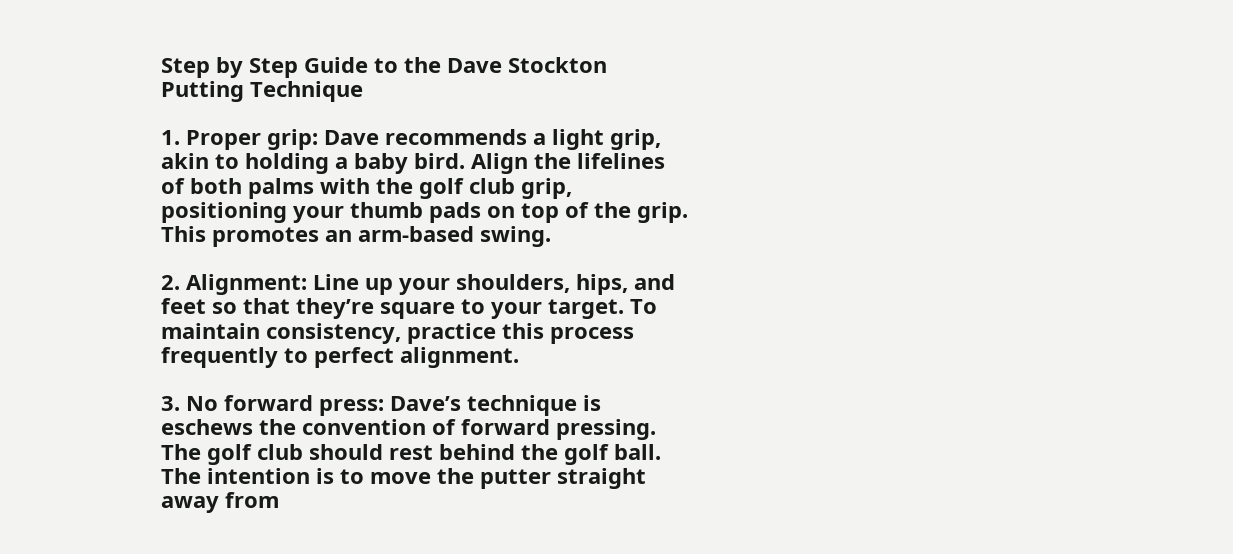Step by Step Guide to the Dave Stockton Putting Technique

1. Proper grip: Dave recommends a light grip, akin to holding a baby bird. Align the lifelines of both palms with the golf club grip, positioning your thumb pads on top of the grip. This promotes an arm-based swing.

2. Alignment: Line up your shoulders, hips, and feet so that they’re square to your target. To maintain consistency, practice this process frequently to perfect alignment.

3. No forward press: Dave’s technique is eschews the convention of forward pressing. The golf club should rest behind the golf ball. The intention is to move the putter straight away from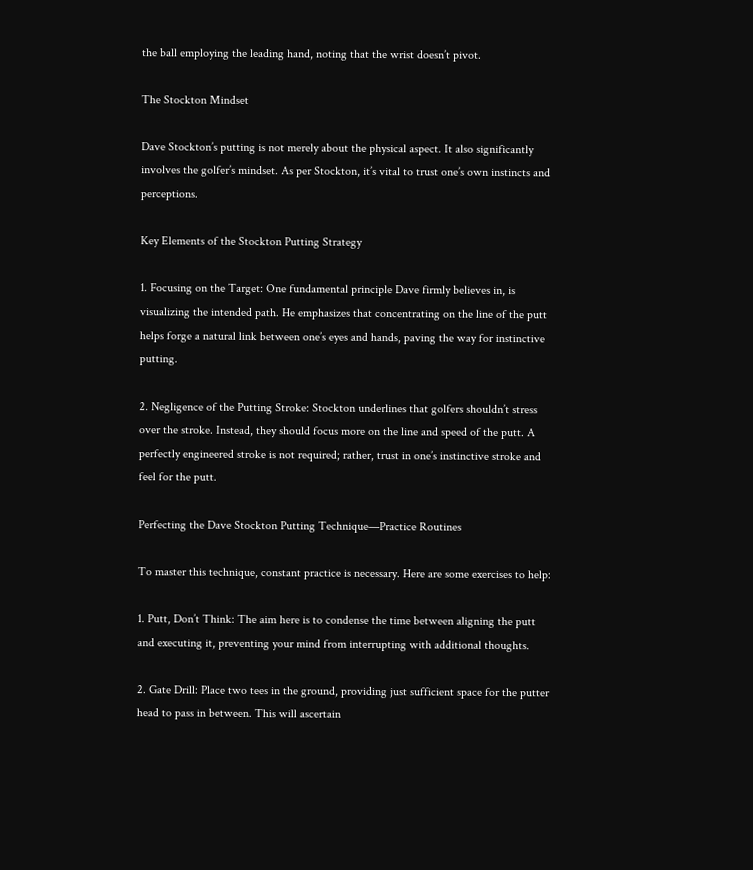the ball employing the leading hand, noting that the wrist doesn’t pivot.

The Stockton Mindset

Dave Stockton’s putting is not merely about the physical aspect. It also significantly involves the golfer’s mindset. As per Stockton, it’s vital to trust one’s own instincts and perceptions.

Key Elements of the Stockton Putting Strategy

1. Focusing on the Target: One fundamental principle Dave firmly believes in, is visualizing the intended path. He emphasizes that concentrating on the line of the putt helps forge a natural link between one’s eyes and hands, paving the way for instinctive putting.

2. Negligence of the Putting Stroke: Stockton underlines that golfers shouldn’t stress over the stroke. Instead, they should focus more on the line and speed of the putt. A perfectly engineered stroke is not required; rather, trust in one’s instinctive stroke and feel for the putt.

Perfecting the Dave Stockton Putting Technique—Practice Routines

To master this technique, constant practice is necessary. Here are some exercises to help:

1. Putt, Don’t Think: The aim here is to condense the time between aligning the putt and executing it, preventing your mind from interrupting with additional thoughts.

2. Gate Drill: Place two tees in the ground, providing just sufficient space for the putter head to pass in between. This will ascertain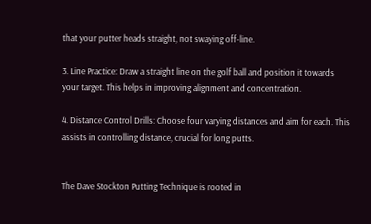that your putter heads straight, not swaying off-line.

3. Line Practice: Draw a straight line on the golf ball and position it towards your target. This helps in improving alignment and concentration.

4. Distance Control Drills: Choose four varying distances and aim for each. This assists in controlling distance, crucial for long putts.


The Dave Stockton Putting Technique is rooted in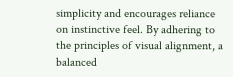simplicity and encourages reliance on instinctive feel. By adhering to the principles of visual alignment, a balanced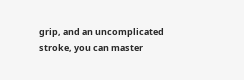grip, and an uncomplicated stroke, you can master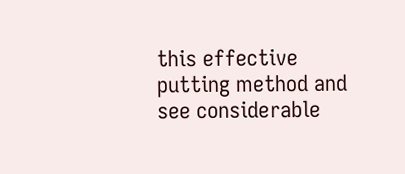this effective putting method and see considerable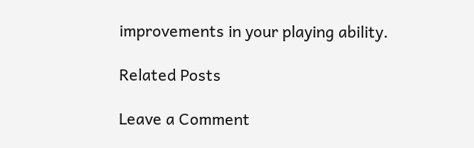improvements in your playing ability.

Related Posts

Leave a Comment